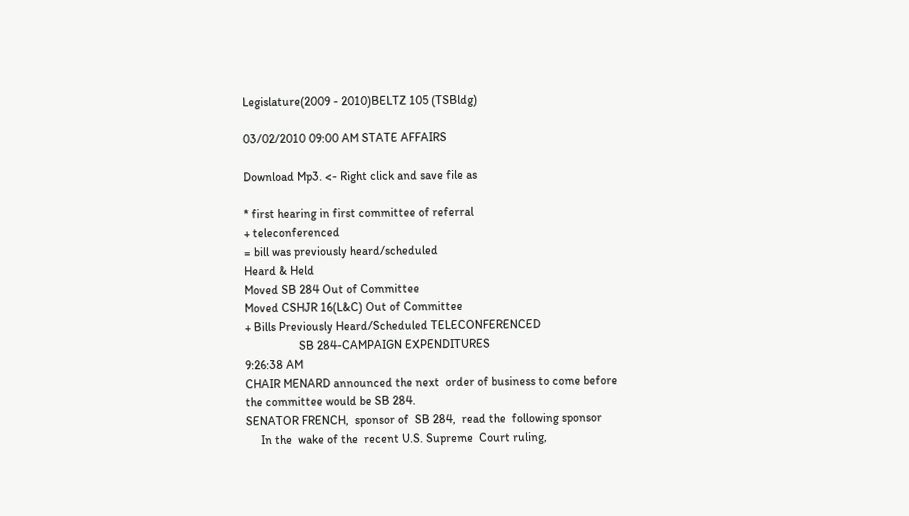Legislature(2009 - 2010)BELTZ 105 (TSBldg)

03/02/2010 09:00 AM STATE AFFAIRS

Download Mp3. <- Right click and save file as

* first hearing in first committee of referral
+ teleconferenced
= bill was previously heard/scheduled
Heard & Held
Moved SB 284 Out of Committee
Moved CSHJR 16(L&C) Out of Committee
+ Bills Previously Heard/Scheduled TELECONFERENCED
                  SB 284-CAMPAIGN EXPENDITURES
9:26:38 AM
CHAIR MENARD announced the next  order of business to come before
the committee would be SB 284.
SENATOR FRENCH,  sponsor of  SB 284,  read the  following sponsor
     In the  wake of the  recent U.S. Supreme  Court ruling,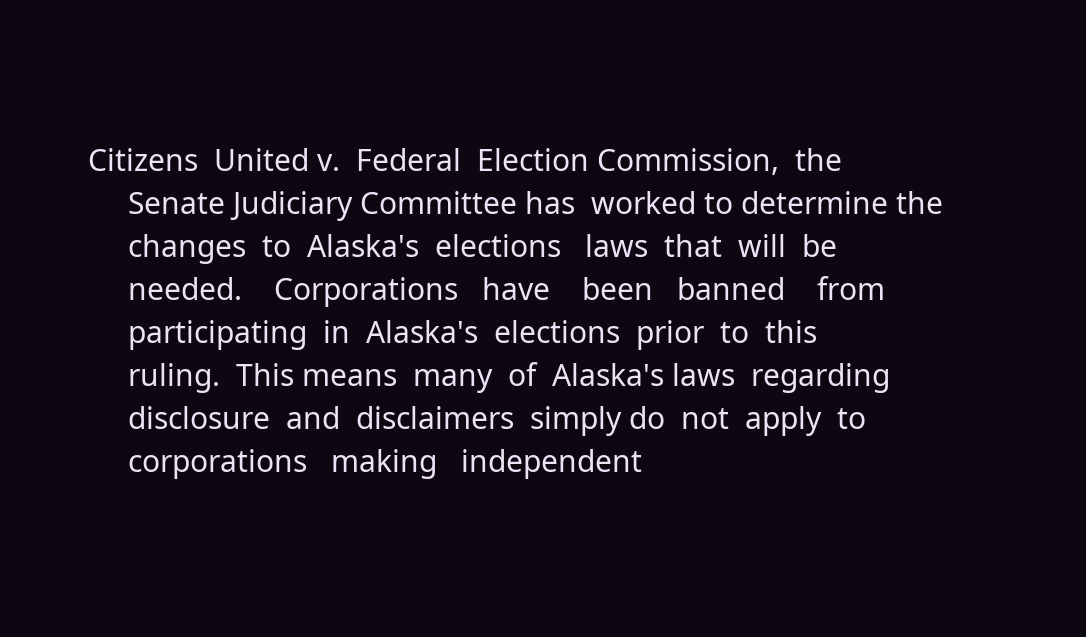Citizens  United v.  Federal  Election Commission,  the
     Senate Judiciary Committee has  worked to determine the
     changes  to  Alaska's  elections   laws  that  will  be
     needed.    Corporations   have    been   banned    from
     participating  in  Alaska's  elections  prior  to  this
     ruling.  This means  many  of  Alaska's laws  regarding
     disclosure  and  disclaimers  simply do  not  apply  to
     corporations   making   independent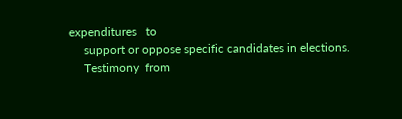expenditures   to
     support or oppose specific candidates in elections.
     Testimony  from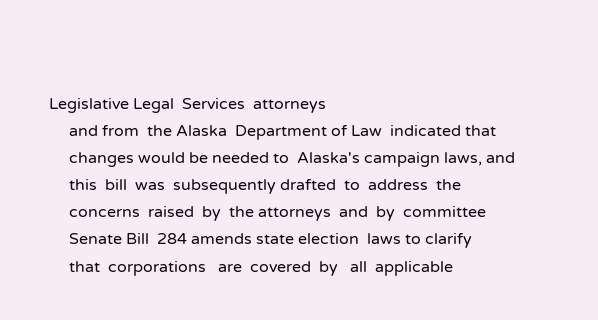Legislative Legal  Services  attorneys
     and from  the Alaska  Department of Law  indicated that
     changes would be needed to  Alaska's campaign laws, and
     this  bill  was  subsequently drafted  to  address  the
     concerns  raised  by  the attorneys  and  by  committee
     Senate Bill  284 amends state election  laws to clarify
     that  corporations   are  covered  by   all  applicable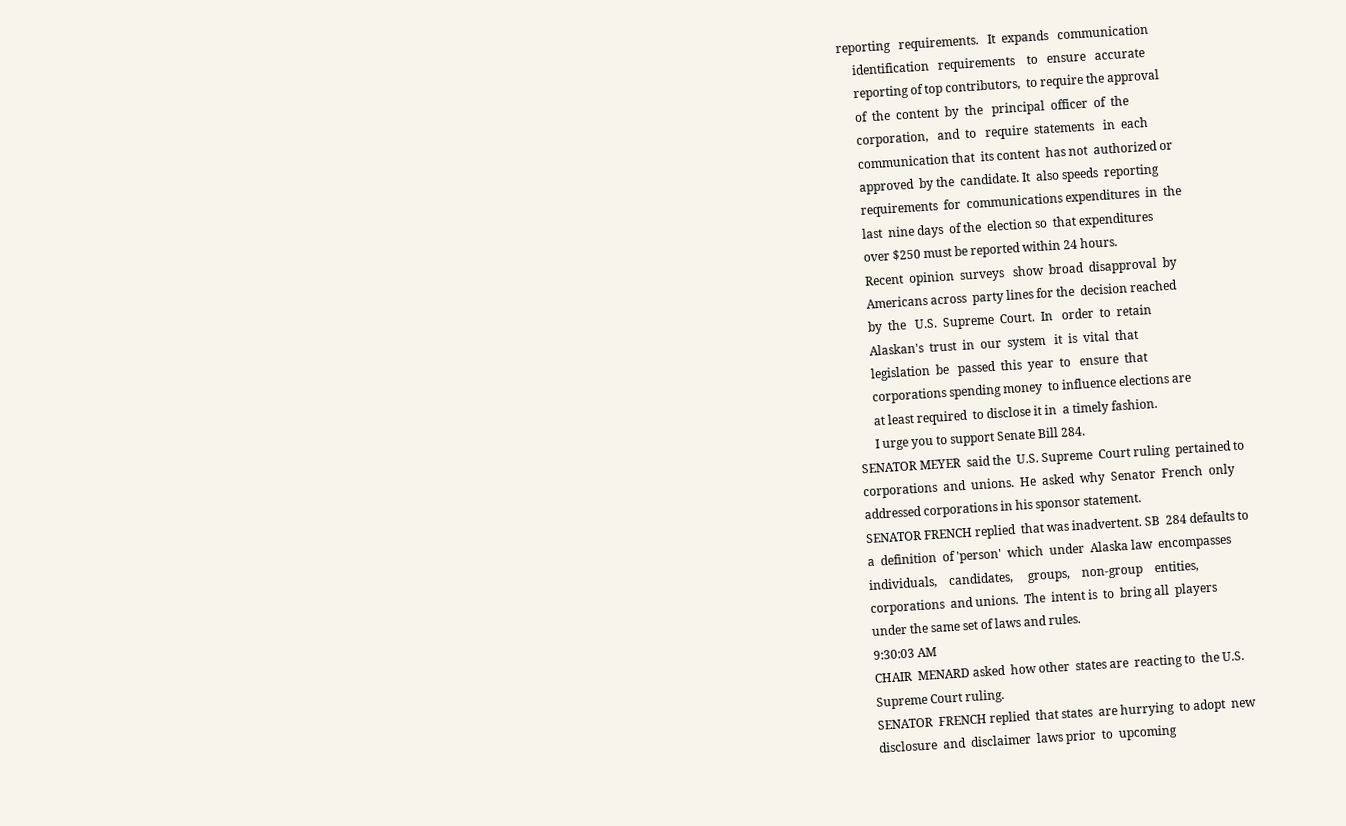reporting   requirements.   It  expands   communication
     identification   requirements    to   ensure   accurate
     reporting of top contributors,  to require the approval
     of  the  content  by  the   principal  officer  of  the
     corporation,   and  to   require  statements   in  each
     communication that  its content  has not  authorized or
     approved  by the  candidate. It  also speeds  reporting
     requirements  for  communications expenditures  in  the
     last  nine days  of the  election so  that expenditures
     over $250 must be reported within 24 hours.
     Recent  opinion  surveys   show  broad  disapproval  by
     Americans across  party lines for the  decision reached
     by  the   U.S.  Supreme  Court.  In   order  to  retain
     Alaskan's  trust  in  our  system   it  is  vital  that
     legislation  be   passed  this  year  to   ensure  that
     corporations spending money  to influence elections are
     at least required  to disclose it in  a timely fashion.
     I urge you to support Senate Bill 284.
SENATOR MEYER  said the  U.S. Supreme  Court ruling  pertained to
corporations  and  unions.  He  asked  why  Senator  French  only
addressed corporations in his sponsor statement.
SENATOR FRENCH replied  that was inadvertent. SB  284 defaults to
a  definition  of 'person'  which  under  Alaska law  encompasses
individuals,    candidates,     groups,    non-group    entities,
corporations  and unions.  The  intent is  to  bring all  players
under the same set of laws and rules.
9:30:03 AM
CHAIR  MENARD asked  how other  states are  reacting to  the U.S.
Supreme Court ruling.
SENATOR  FRENCH replied  that states  are hurrying  to adopt  new
disclosure  and  disclaimer  laws prior  to  upcoming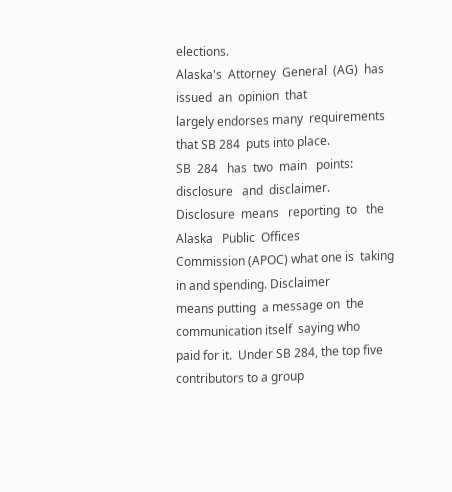elections.
Alaska's  Attorney  General  (AG)  has  issued  an  opinion  that
largely endorses many  requirements that SB 284  puts into place.
SB  284   has  two  main   points:  disclosure   and  disclaimer.
Disclosure  means   reporting  to   the  Alaska   Public  Offices
Commission (APOC) what one is  taking in and spending. Disclaimer
means putting  a message on  the communication itself  saying who
paid for it.  Under SB 284, the top five  contributors to a group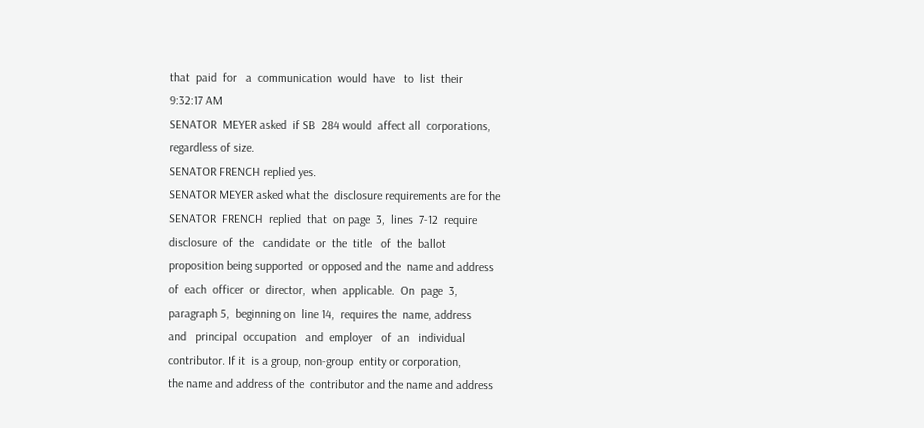that  paid  for   a  communication  would  have   to  list  their
9:32:17 AM
SENATOR  MEYER asked  if SB  284 would  affect all  corporations,
regardless of size.
SENATOR FRENCH replied yes.
SENATOR MEYER asked what the  disclosure requirements are for the
SENATOR  FRENCH  replied  that  on page  3,  lines  7-12  require
disclosure  of  the   candidate  or  the  title   of  the  ballot
proposition being supported  or opposed and the  name and address
of  each  officer  or  director,  when  applicable.  On  page  3,
paragraph 5,  beginning on  line 14,  requires the  name, address
and   principal  occupation   and  employer   of  an   individual
contributor. If it  is a group, non-group  entity or corporation,
the name and address of the  contributor and the name and address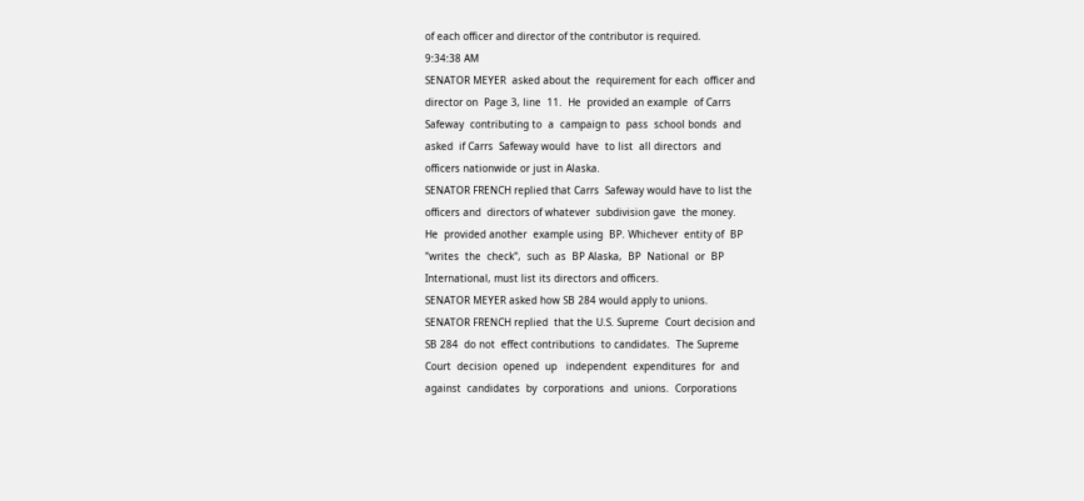of each officer and director of the contributor is required.
9:34:38 AM
SENATOR MEYER  asked about the  requirement for each  officer and
director on  Page 3, line  11.  He  provided an example  of Carrs
Safeway  contributing to  a  campaign to  pass  school bonds  and
asked  if Carrs  Safeway would  have  to list  all directors  and
officers nationwide or just in Alaska.
SENATOR FRENCH replied that Carrs  Safeway would have to list the
officers and  directors of whatever  subdivision gave  the money.
He  provided another  example using  BP. Whichever  entity of  BP
"writes  the  check",  such  as  BP Alaska,  BP  National  or  BP
International, must list its directors and officers.
SENATOR MEYER asked how SB 284 would apply to unions.
SENATOR FRENCH replied  that the U.S. Supreme  Court decision and
SB 284  do not  effect contributions  to candidates.  The Supreme
Court  decision  opened  up   independent  expenditures  for  and
against  candidates  by  corporations  and  unions.  Corporations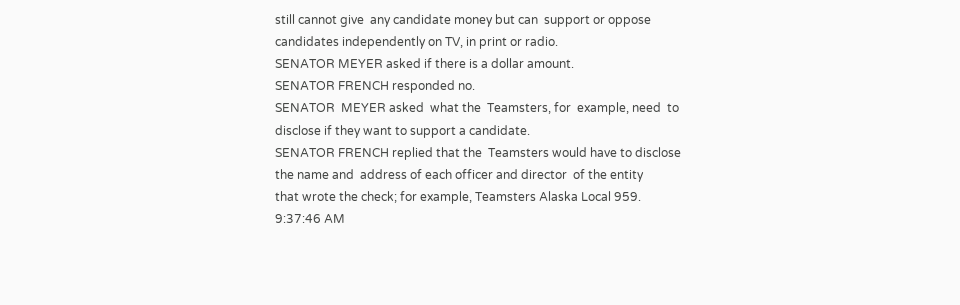still cannot give  any candidate money but can  support or oppose
candidates independently on TV, in print or radio.
SENATOR MEYER asked if there is a dollar amount.
SENATOR FRENCH responded no.
SENATOR  MEYER asked  what the  Teamsters, for  example, need  to
disclose if they want to support a candidate.
SENATOR FRENCH replied that the  Teamsters would have to disclose
the name and  address of each officer and director  of the entity
that wrote the check; for example, Teamsters Alaska Local 959.
9:37:46 AM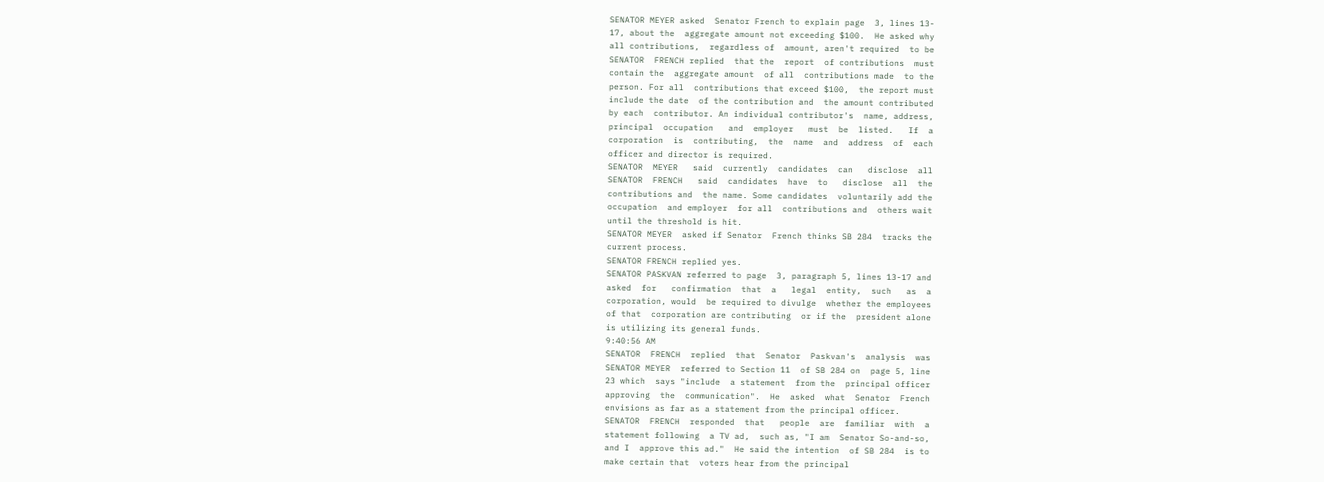SENATOR MEYER asked  Senator French to explain page  3, lines 13-
17, about the  aggregate amount not exceeding $100.  He asked why
all contributions,  regardless of  amount, aren't required  to be
SENATOR  FRENCH replied  that the  report  of contributions  must
contain the  aggregate amount  of all  contributions made  to the
person. For all  contributions that exceed $100,  the report must
include the date  of the contribution and  the amount contributed
by each  contributor. An individual contributor's  name, address,
principal  occupation   and  employer   must  be  listed.   If  a
corporation  is  contributing,  the  name  and  address  of  each
officer and director is required.
SENATOR  MEYER   said  currently  candidates  can   disclose  all
SENATOR  FRENCH   said  candidates  have  to   disclose  all  the
contributions and  the name. Some candidates  voluntarily add the
occupation  and employer  for all  contributions and  others wait
until the threshold is hit.
SENATOR MEYER  asked if Senator  French thinks SB 284  tracks the
current process.
SENATOR FRENCH replied yes.
SENATOR PASKVAN referred to page  3, paragraph 5, lines 13-17 and
asked  for   confirmation  that  a   legal  entity,  such   as  a
corporation, would  be required to divulge  whether the employees
of that  corporation are contributing  or if the  president alone
is utilizing its general funds.
9:40:56 AM
SENATOR  FRENCH  replied  that  Senator  Paskvan's  analysis  was
SENATOR MEYER  referred to Section 11  of SB 284 on  page 5, line
23 which  says "include  a statement  from the  principal officer
approving  the  communication".  He  asked  what  Senator  French
envisions as far as a statement from the principal officer.
SENATOR  FRENCH  responded  that   people  are  familiar  with  a
statement following  a TV ad,  such as, "I am  Senator So-and-so,
and I  approve this ad."  He said the intention  of SB 284  is to
make certain that  voters hear from the principal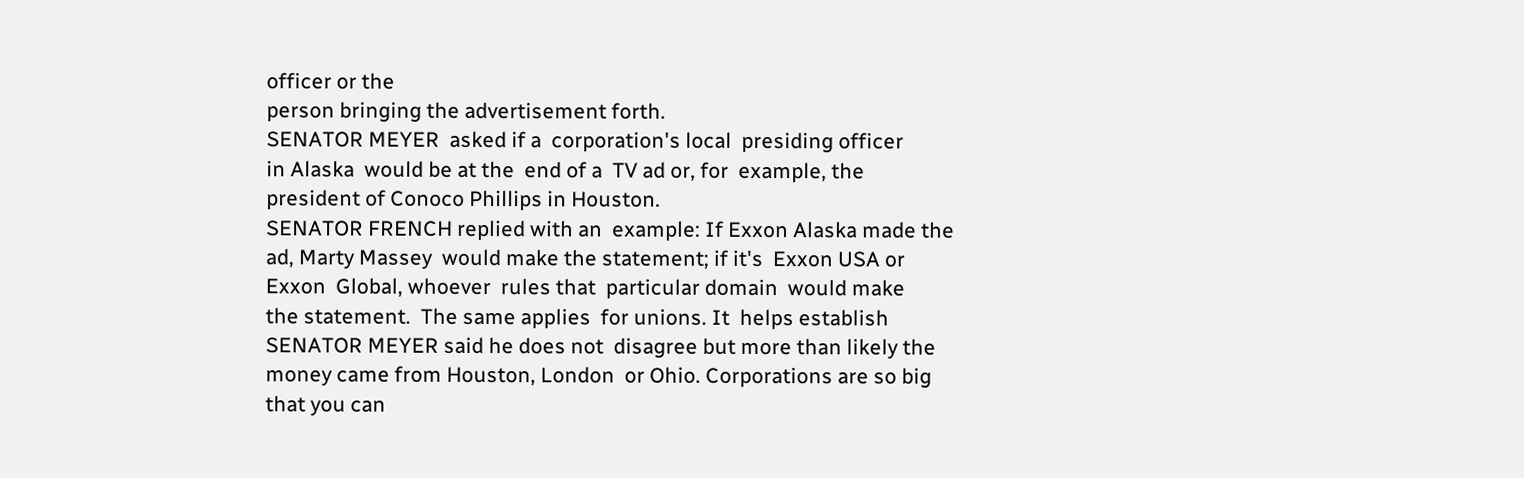officer or the
person bringing the advertisement forth.
SENATOR MEYER  asked if a  corporation's local  presiding officer
in Alaska  would be at the  end of a  TV ad or, for  example, the
president of Conoco Phillips in Houston.
SENATOR FRENCH replied with an  example: If Exxon Alaska made the
ad, Marty Massey  would make the statement; if it's  Exxon USA or
Exxon  Global, whoever  rules that  particular domain  would make
the statement.  The same applies  for unions. It  helps establish
SENATOR MEYER said he does not  disagree but more than likely the
money came from Houston, London  or Ohio. Corporations are so big
that you can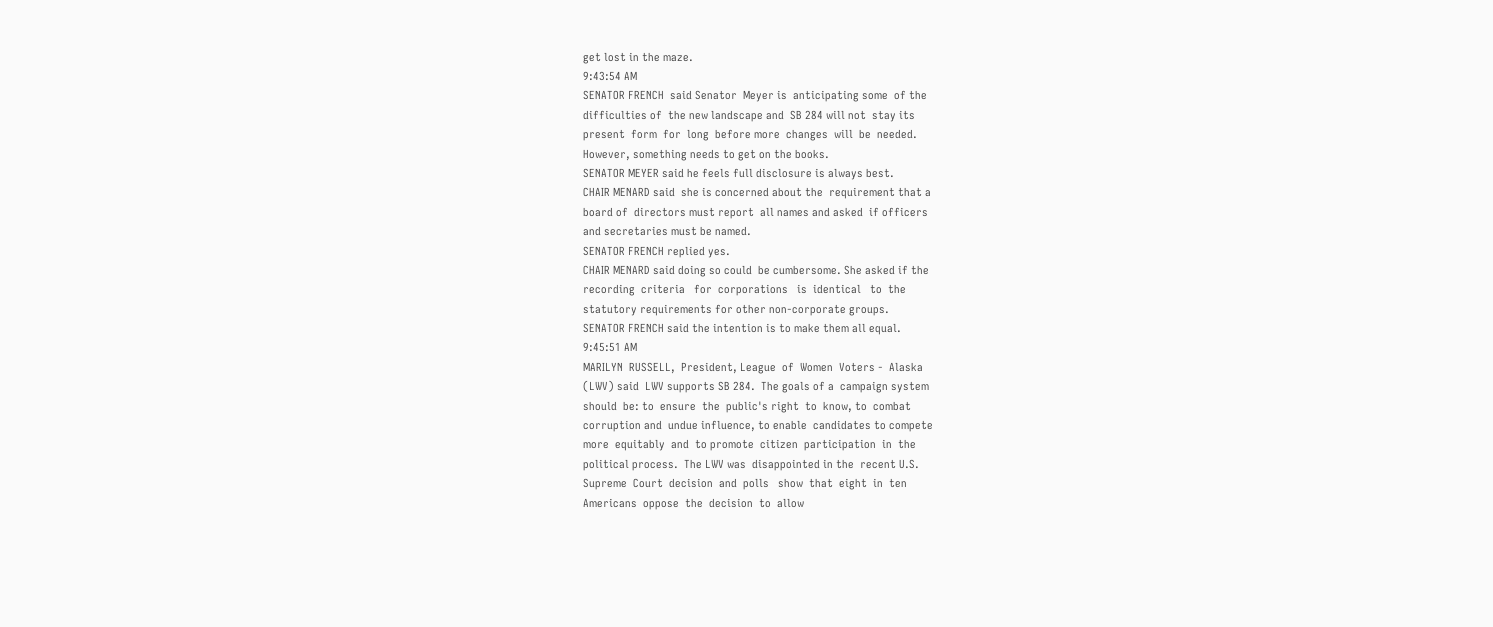get lost in the maze.
9:43:54 AM
SENATOR FRENCH  said Senator  Meyer is  anticipating some  of the
difficulties of  the new landscape and  SB 284 will not  stay its
present  form  for  long  before more  changes  will  be  needed.
However, something needs to get on the books.
SENATOR MEYER said he feels full disclosure is always best.
CHAIR MENARD said  she is concerned about the  requirement that a
board of  directors must report  all names and asked  if officers
and secretaries must be named.
SENATOR FRENCH replied yes.
CHAIR MENARD said doing so could  be cumbersome. She asked if the
recording  criteria   for  corporations   is  identical   to  the
statutory requirements for other non-corporate groups.
SENATOR FRENCH said the intention is to make them all equal.
9:45:51 AM
MARILYN  RUSSELL,  President, League  of  Women  Voters -  Alaska
(LWV) said  LWV supports SB 284.  The goals of a  campaign system
should  be: to  ensure  the  public's right  to  know, to  combat
corruption and  undue influence, to enable  candidates to compete
more  equitably  and  to promote  citizen  participation  in  the
political process.  The LWV was  disappointed in the  recent U.S.
Supreme  Court  decision  and  polls   show  that  eight  in  ten
Americans  oppose  the  decision  to  allow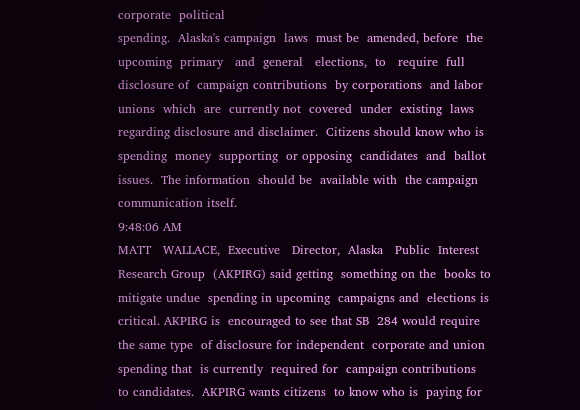corporate  political
spending.  Alaska's campaign  laws  must be  amended, before  the
upcoming  primary   and  general   elections,  to   require  full
disclosure of  campaign contributions  by corporations  and labor
unions  which  are  currently not  covered  under  existing  laws
regarding disclosure and disclaimer.  Citizens should know who is
spending  money  supporting  or opposing  candidates  and  ballot
issues.  The information  should be  available with  the campaign
communication itself.
9:48:06 AM
MATT   WALLACE,  Executive   Director,  Alaska   Public  Interest
Research Group  (AKPIRG) said getting  something on the  books to
mitigate undue  spending in upcoming  campaigns and  elections is
critical. AKPIRG is  encouraged to see that SB  284 would require
the same type  of disclosure for independent  corporate and union
spending that  is currently  required for  campaign contributions
to candidates.  AKPIRG wants citizens  to know who is  paying for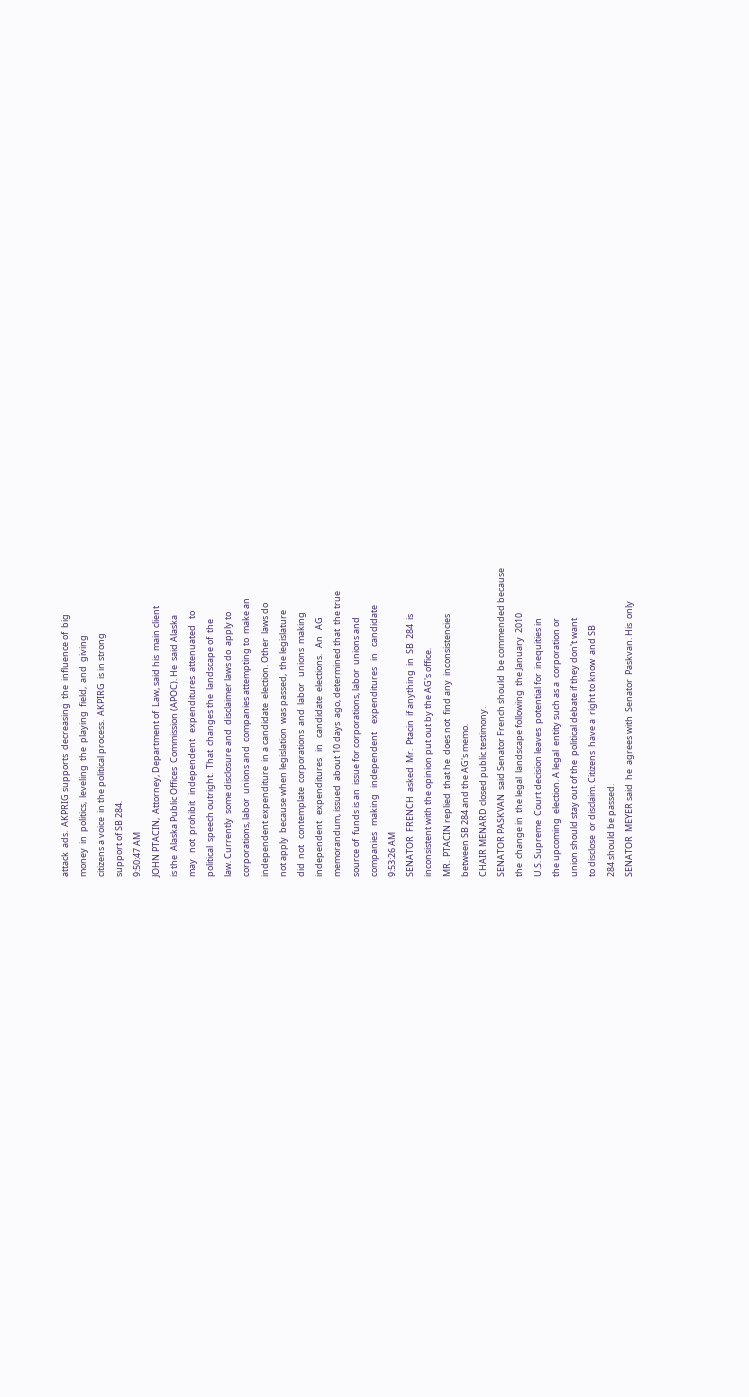attack  ads.  AKPRIG supports  decreasing  the  influence of  big
money  in  politics,  leveling  the  playing  field,  and  giving
citizens a voice  in the political process.  AKPIRG  is in strong
support of SB 284.
9:50:47 AM
JOHN PTACIN,  Attorney, Department of  Law, said his  main client
is the  Alaska Public Offices  Commission (APOC). He  said Alaska
may   not  prohibit   independent   expenditures  attenuated   to
political  speech outright.  That  changes the  landscape of  the
law. Currently  some disclosure and  disclaimer laws do  apply to
corporations, labor  unions and  companies attempting to  make an
independent expenditure  in a candidate  election. Other  laws do
not apply  because when legislation  was passed,  the legislature
did  not   contemplate  corporations  and  labor   unions  making
independent   expenditures   in   candidate  elections.   An   AG
memorandum, issued  about 10 days  ago, determined that  the true
source of  funds is an  issue for corporations, labor  unions and
companies   making   independent    expenditures   in   candidate
9:53:26 AM
SENATOR  FRENCH  asked  Mr.  Ptacin  if anything  in  SB  284  is
inconsistent with the opinion put out by the AG's office.
MR.  PTACIN replied  that he  does not  find any  inconsistencies
between SB 284 and the AG's memo.
CHAIR MENARD closed public testimony.
SENATOR PASKVAN  said Senator French should  be commended because
the  change in  the legal  landscape following  the January  2010
U.S. Supreme  Court decision leaves  potential for  inequities in
the upcoming  election. A legal  entity such as a  corporation or
union should stay out of the  political debate if they don't want
to disclose  or disclaim. Citizens  have a  right to know  and SB
284 should be passed.
SENATOR  MEYER said  he  agrees with  Senator  Paskvan. His  only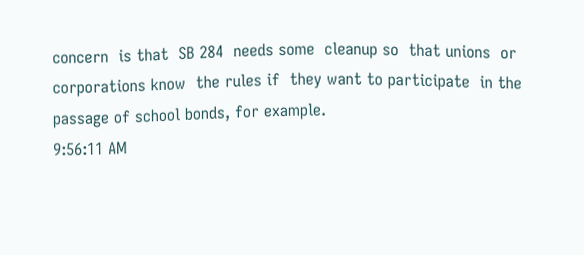concern  is that  SB 284  needs some  cleanup so  that unions  or
corporations know  the rules if  they want to participate  in the
passage of school bonds, for example.
9:56:11 AM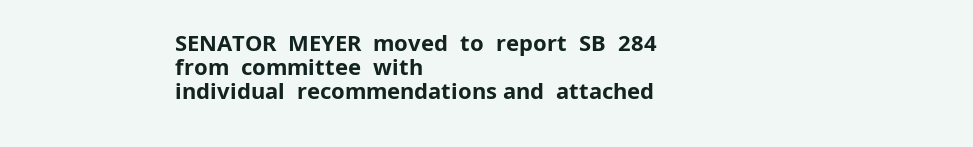SENATOR  MEYER  moved  to  report  SB  284  from  committee  with
individual  recommendations and  attached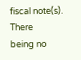fiscal note(s).  There
being no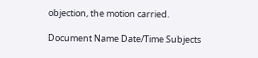objection, the motion carried.

Document Name Date/Time Subjects